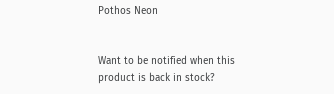Pothos Neon


Want to be notified when this product is back in stock?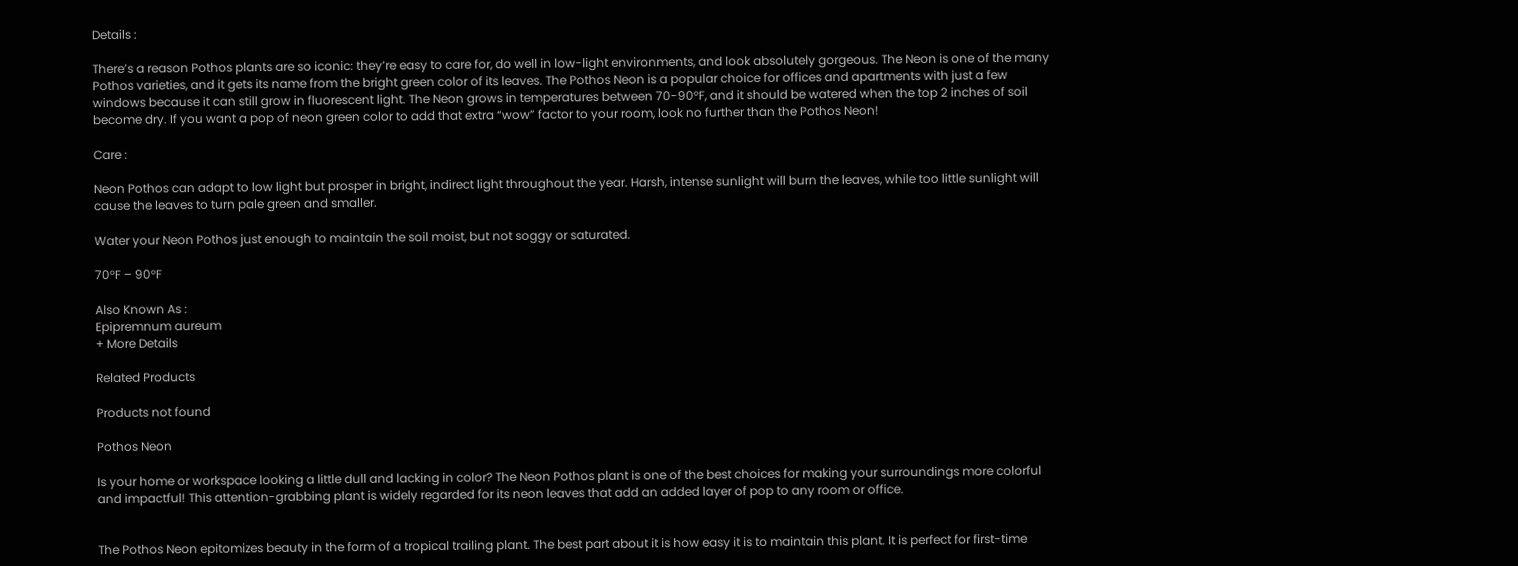Details :

There’s a reason Pothos plants are so iconic: they’re easy to care for, do well in low-light environments, and look absolutely gorgeous. The Neon is one of the many Pothos varieties, and it gets its name from the bright green color of its leaves. The Pothos Neon is a popular choice for offices and apartments with just a few windows because it can still grow in fluorescent light. The Neon grows in temperatures between 70-90°F, and it should be watered when the top 2 inches of soil become dry. If you want a pop of neon green color to add that extra “wow” factor to your room, look no further than the Pothos Neon!

Care :

Neon Pothos can adapt to low light but prosper in bright, indirect light throughout the year. Harsh, intense sunlight will burn the leaves, while too little sunlight will cause the leaves to turn pale green and smaller.

Water your Neon Pothos just enough to maintain the soil moist, but not soggy or saturated.

70°F – 90°F

Also Known As :
Epipremnum aureum
+ More Details

Related Products

Products not found

Pothos Neon

Is your home or workspace looking a little dull and lacking in color? The Neon Pothos plant is one of the best choices for making your surroundings more colorful and impactful! This attention-grabbing plant is widely regarded for its neon leaves that add an added layer of pop to any room or office.


The Pothos Neon epitomizes beauty in the form of a tropical trailing plant. The best part about it is how easy it is to maintain this plant. It is perfect for first-time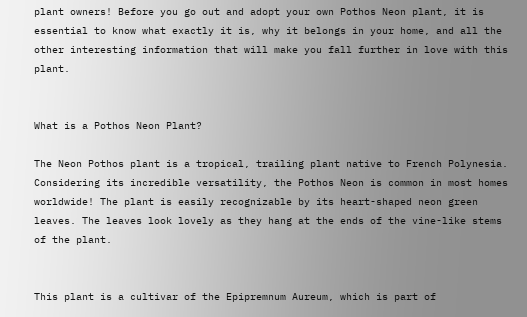plant owners! Before you go out and adopt your own Pothos Neon plant, it is essential to know what exactly it is, why it belongs in your home, and all the other interesting information that will make you fall further in love with this plant.


What is a Pothos Neon Plant?

The Neon Pothos plant is a tropical, trailing plant native to French Polynesia. Considering its incredible versatility, the Pothos Neon is common in most homes worldwide! The plant is easily recognizable by its heart-shaped neon green leaves. The leaves look lovely as they hang at the ends of the vine-like stems of the plant.


This plant is a cultivar of the Epipremnum Aureum, which is part of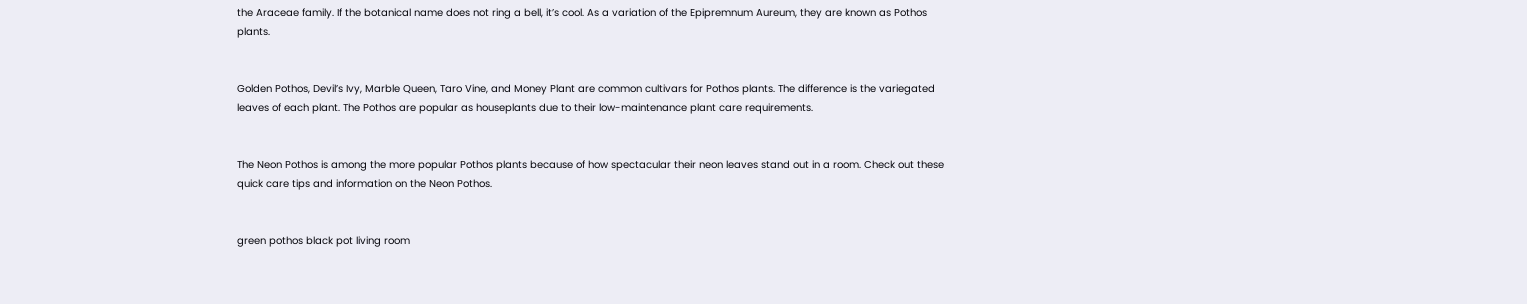the Araceae family. If the botanical name does not ring a bell, it’s cool. As a variation of the Epipremnum Aureum, they are known as Pothos plants.


Golden Pothos, Devil’s Ivy, Marble Queen, Taro Vine, and Money Plant are common cultivars for Pothos plants. The difference is the variegated leaves of each plant. The Pothos are popular as houseplants due to their low-maintenance plant care requirements.


The Neon Pothos is among the more popular Pothos plants because of how spectacular their neon leaves stand out in a room. Check out these quick care tips and information on the Neon Pothos.


green pothos black pot living room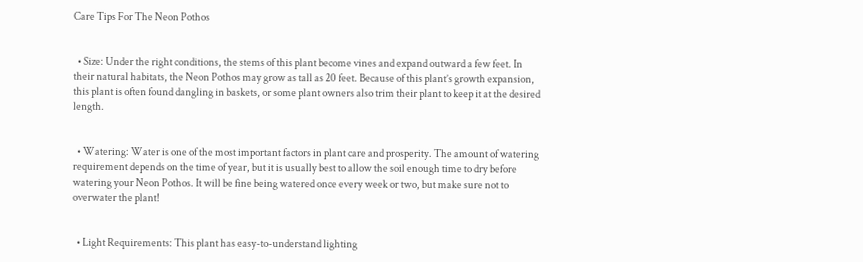Care Tips For The Neon Pothos


  • Size: Under the right conditions, the stems of this plant become vines and expand outward a few feet. In their natural habitats, the Neon Pothos may grow as tall as 20 feet. Because of this plant’s growth expansion, this plant is often found dangling in baskets, or some plant owners also trim their plant to keep it at the desired length.


  • Watering: Water is one of the most important factors in plant care and prosperity. The amount of watering requirement depends on the time of year, but it is usually best to allow the soil enough time to dry before watering your Neon Pothos. It will be fine being watered once every week or two, but make sure not to overwater the plant!


  • Light Requirements: This plant has easy-to-understand lighting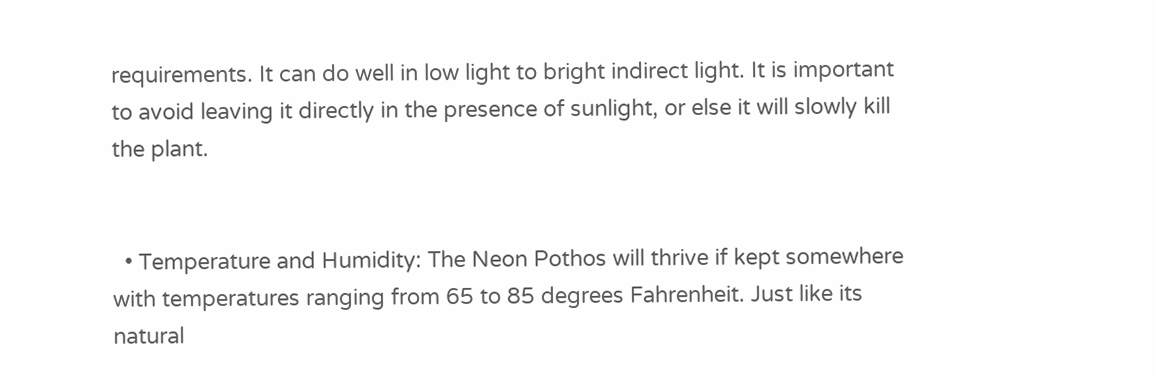requirements. It can do well in low light to bright indirect light. It is important to avoid leaving it directly in the presence of sunlight, or else it will slowly kill the plant.


  • Temperature and Humidity: The Neon Pothos will thrive if kept somewhere with temperatures ranging from 65 to 85 degrees Fahrenheit. Just like its natural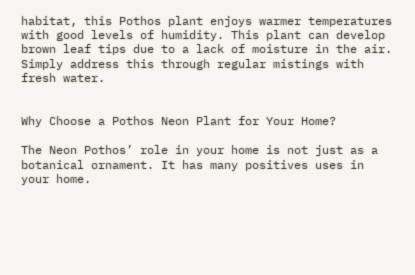habitat, this Pothos plant enjoys warmer temperatures with good levels of humidity. This plant can develop brown leaf tips due to a lack of moisture in the air. Simply address this through regular mistings with fresh water.


Why Choose a Pothos Neon Plant for Your Home?

The Neon Pothos’ role in your home is not just as a botanical ornament. It has many positives uses in your home.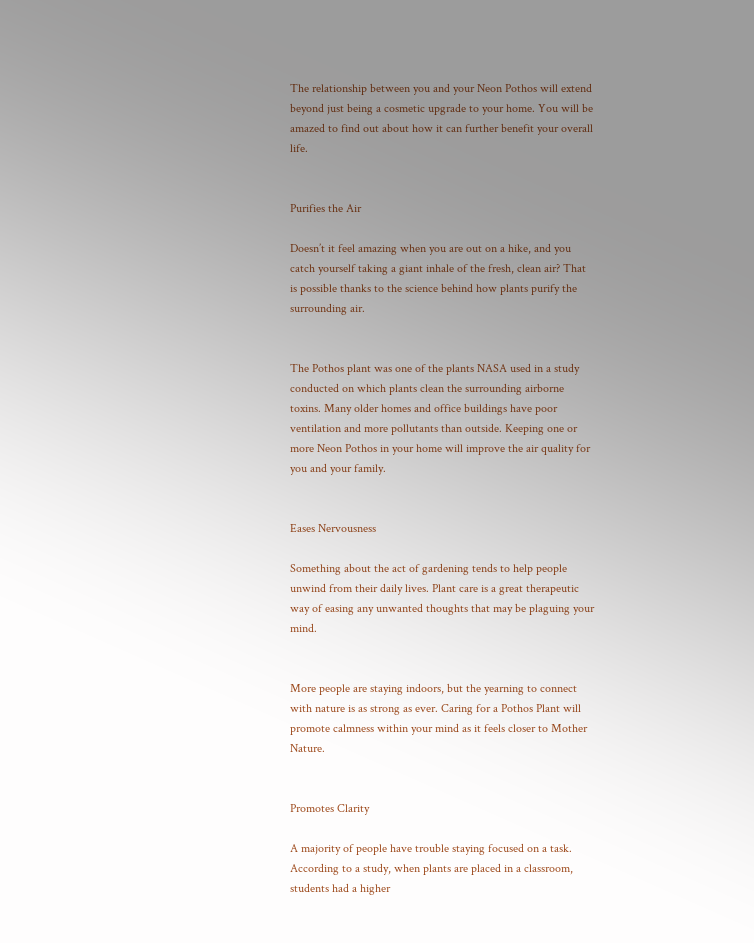The relationship between you and your Neon Pothos will extend beyond just being a cosmetic upgrade to your home. You will be amazed to find out about how it can further benefit your overall life.


Purifies the Air

Doesn’t it feel amazing when you are out on a hike, and you catch yourself taking a giant inhale of the fresh, clean air? That is possible thanks to the science behind how plants purify the surrounding air.


The Pothos plant was one of the plants NASA used in a study conducted on which plants clean the surrounding airborne toxins. Many older homes and office buildings have poor ventilation and more pollutants than outside. Keeping one or more Neon Pothos in your home will improve the air quality for you and your family.


Eases Nervousness

Something about the act of gardening tends to help people unwind from their daily lives. Plant care is a great therapeutic way of easing any unwanted thoughts that may be plaguing your mind.


More people are staying indoors, but the yearning to connect with nature is as strong as ever. Caring for a Pothos Plant will promote calmness within your mind as it feels closer to Mother Nature.


Promotes Clarity

A majority of people have trouble staying focused on a task. According to a study, when plants are placed in a classroom, students had a higher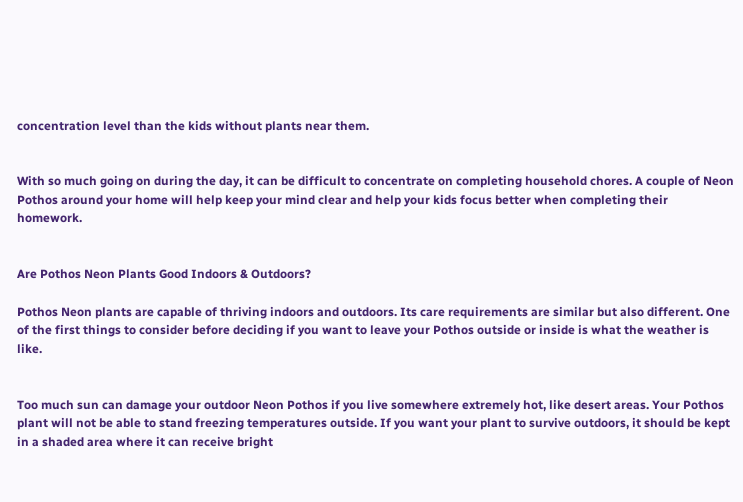concentration level than the kids without plants near them.


With so much going on during the day, it can be difficult to concentrate on completing household chores. A couple of Neon Pothos around your home will help keep your mind clear and help your kids focus better when completing their homework.


Are Pothos Neon Plants Good Indoors & Outdoors?

Pothos Neon plants are capable of thriving indoors and outdoors. Its care requirements are similar but also different. One of the first things to consider before deciding if you want to leave your Pothos outside or inside is what the weather is like.


Too much sun can damage your outdoor Neon Pothos if you live somewhere extremely hot, like desert areas. Your Pothos plant will not be able to stand freezing temperatures outside. If you want your plant to survive outdoors, it should be kept in a shaded area where it can receive bright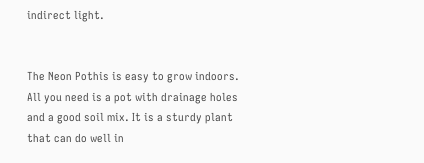indirect light.


The Neon Pothis is easy to grow indoors. All you need is a pot with drainage holes and a good soil mix. It is a sturdy plant that can do well in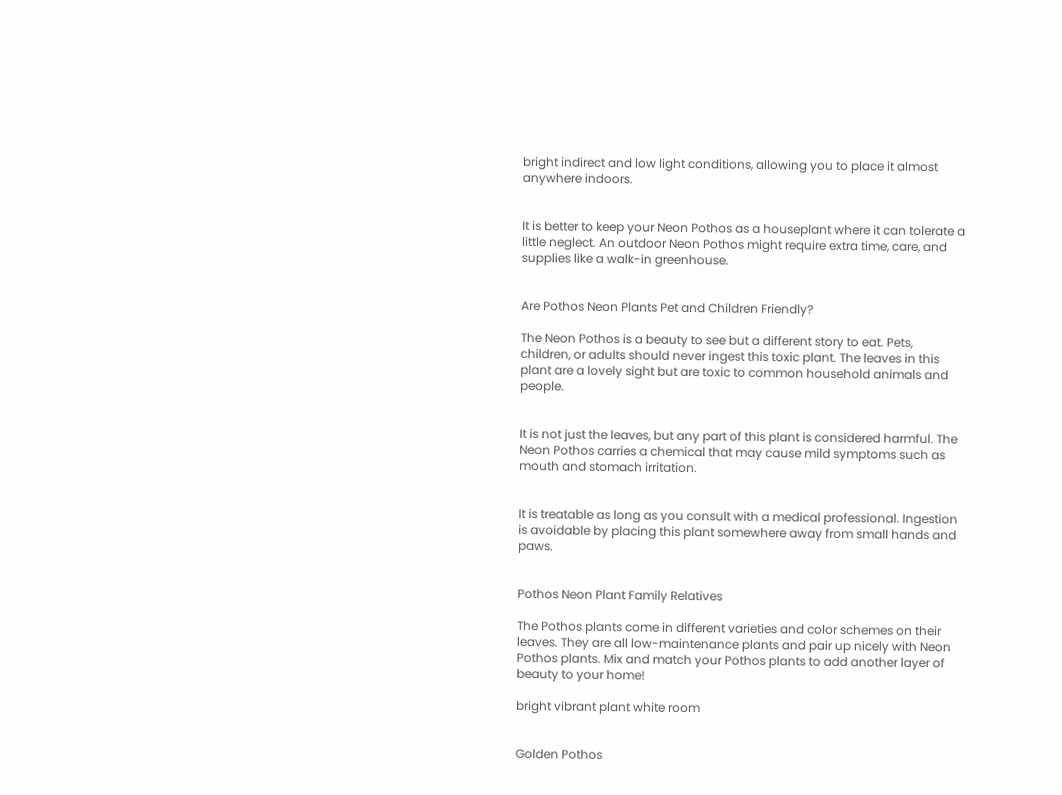bright indirect and low light conditions, allowing you to place it almost anywhere indoors.


It is better to keep your Neon Pothos as a houseplant where it can tolerate a little neglect. An outdoor Neon Pothos might require extra time, care, and supplies like a walk-in greenhouse.


Are Pothos Neon Plants Pet and Children Friendly?

The Neon Pothos is a beauty to see but a different story to eat. Pets, children, or adults should never ingest this toxic plant. The leaves in this plant are a lovely sight but are toxic to common household animals and people.


It is not just the leaves, but any part of this plant is considered harmful. The Neon Pothos carries a chemical that may cause mild symptoms such as mouth and stomach irritation.


It is treatable as long as you consult with a medical professional. Ingestion is avoidable by placing this plant somewhere away from small hands and paws.


Pothos Neon Plant Family Relatives

The Pothos plants come in different varieties and color schemes on their leaves. They are all low-maintenance plants and pair up nicely with Neon Pothos plants. Mix and match your Pothos plants to add another layer of beauty to your home!

bright vibrant plant white room


Golden Pothos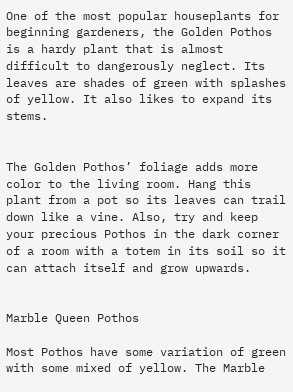One of the most popular houseplants for beginning gardeners, the Golden Pothos is a hardy plant that is almost difficult to dangerously neglect. Its leaves are shades of green with splashes of yellow. It also likes to expand its stems.


The Golden Pothos’ foliage adds more color to the living room. Hang this plant from a pot so its leaves can trail down like a vine. Also, try and keep your precious Pothos in the dark corner of a room with a totem in its soil so it can attach itself and grow upwards.


Marble Queen Pothos

Most Pothos have some variation of green with some mixed of yellow. The Marble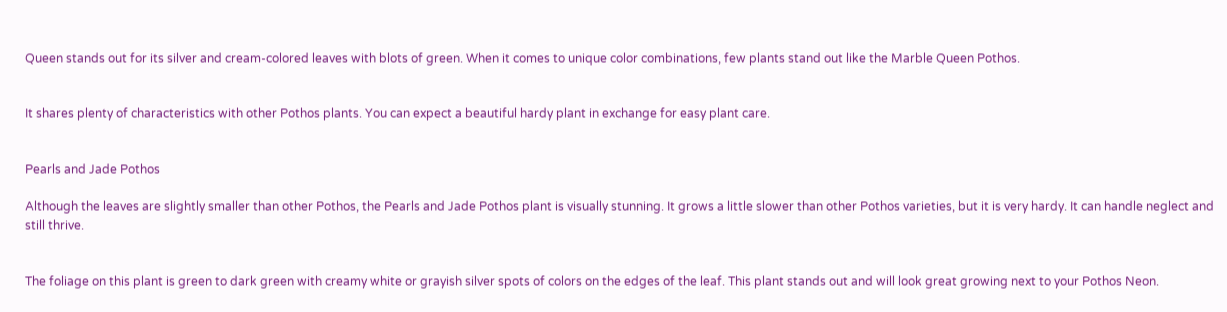Queen stands out for its silver and cream-colored leaves with blots of green. When it comes to unique color combinations, few plants stand out like the Marble Queen Pothos.


It shares plenty of characteristics with other Pothos plants. You can expect a beautiful hardy plant in exchange for easy plant care.


Pearls and Jade Pothos

Although the leaves are slightly smaller than other Pothos, the Pearls and Jade Pothos plant is visually stunning. It grows a little slower than other Pothos varieties, but it is very hardy. It can handle neglect and still thrive.


The foliage on this plant is green to dark green with creamy white or grayish silver spots of colors on the edges of the leaf. This plant stands out and will look great growing next to your Pothos Neon.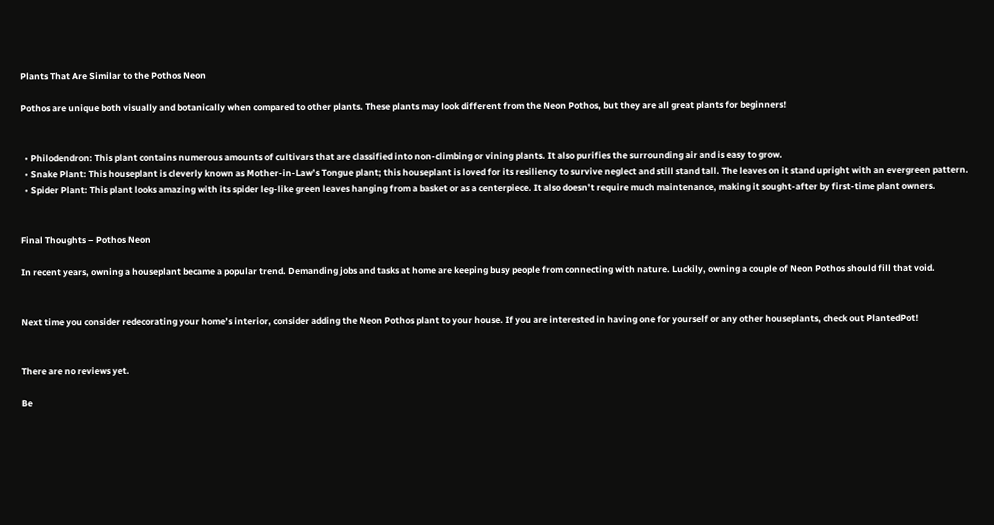Plants That Are Similar to the Pothos Neon

Pothos are unique both visually and botanically when compared to other plants. These plants may look different from the Neon Pothos, but they are all great plants for beginners!


  • Philodendron: This plant contains numerous amounts of cultivars that are classified into non-climbing or vining plants. It also purifies the surrounding air and is easy to grow.
  • Snake Plant: This houseplant is cleverly known as Mother-in-Law’s Tongue plant; this houseplant is loved for its resiliency to survive neglect and still stand tall. The leaves on it stand upright with an evergreen pattern.
  • Spider Plant: This plant looks amazing with its spider leg-like green leaves hanging from a basket or as a centerpiece. It also doesn’t require much maintenance, making it sought-after by first-time plant owners.


Final Thoughts – Pothos Neon

In recent years, owning a houseplant became a popular trend. Demanding jobs and tasks at home are keeping busy people from connecting with nature. Luckily, owning a couple of Neon Pothos should fill that void.


Next time you consider redecorating your home’s interior, consider adding the Neon Pothos plant to your house. If you are interested in having one for yourself or any other houseplants, check out PlantedPot!


There are no reviews yet.

Be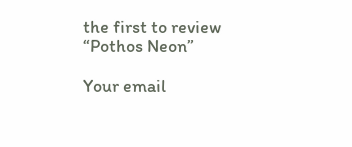the first to review “Pothos Neon”

Your email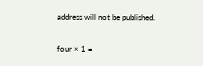address will not be published.

four × 1 =